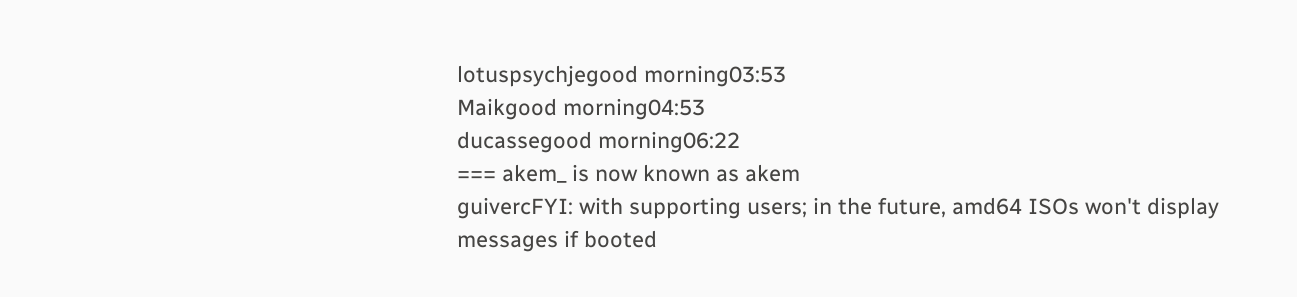lotuspsychjegood morning03:53
Maikgood morning04:53
ducassegood morning06:22
=== akem_ is now known as akem
guivercFYI: with supporting users; in the future, amd64 ISOs won't display messages if booted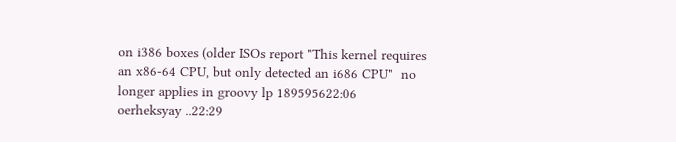on i386 boxes (older ISOs report "This kernel requires an x86-64 CPU, but only detected an i686 CPU"  no longer applies in groovy lp 189595622:06
oerheksyay ..22:29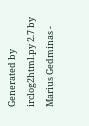Generated by irclog2html.py 2.7 by Marius Gedminas -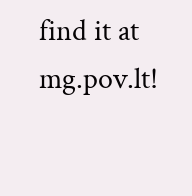find it at mg.pov.lt!